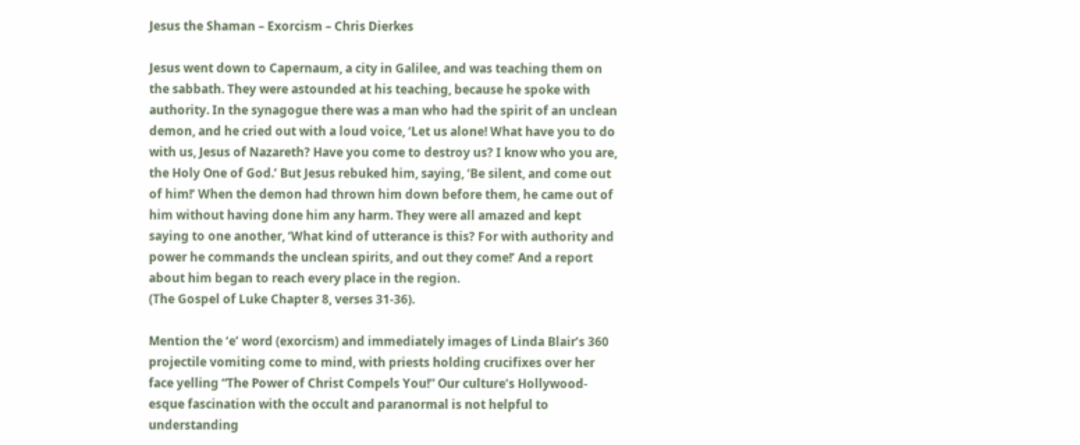Jesus the Shaman – Exorcism – Chris Dierkes

Jesus went down to Capernaum, a city in Galilee, and was teaching them on the sabbath. They were astounded at his teaching, because he spoke with authority. In the synagogue there was a man who had the spirit of an unclean demon, and he cried out with a loud voice, ‘Let us alone! What have you to do with us, Jesus of Nazareth? Have you come to destroy us? I know who you are, the Holy One of God.’ But Jesus rebuked him, saying, ‘Be silent, and come out of him!’ When the demon had thrown him down before them, he came out of him without having done him any harm. They were all amazed and kept saying to one another, ‘What kind of utterance is this? For with authority and power he commands the unclean spirits, and out they come!’ And a report about him began to reach every place in the region.
(The Gospel of Luke Chapter 8, verses 31-36).

Mention the ‘e’ word (exorcism) and immediately images of Linda Blair’s 360 projectile vomiting come to mind, with priests holding crucifixes over her face yelling “The Power of Christ Compels You!” Our culture’s Hollywood-esque fascination with the occult and paranormal is not helpful to understanding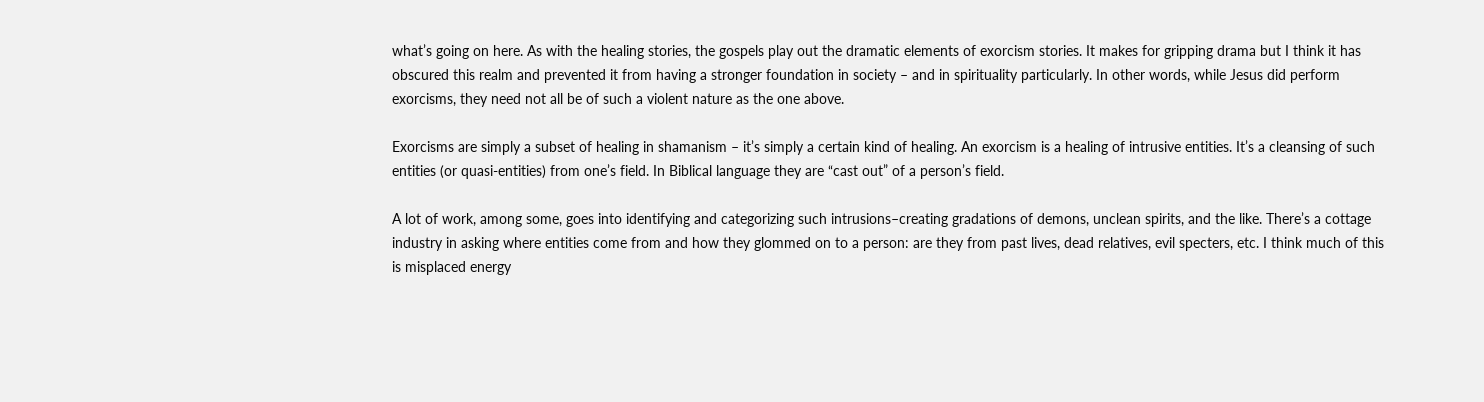what’s going on here. As with the healing stories, the gospels play out the dramatic elements of exorcism stories. It makes for gripping drama but I think it has obscured this realm and prevented it from having a stronger foundation in society – and in spirituality particularly. In other words, while Jesus did perform exorcisms, they need not all be of such a violent nature as the one above.

Exorcisms are simply a subset of healing in shamanism – it’s simply a certain kind of healing. An exorcism is a healing of intrusive entities. It’s a cleansing of such entities (or quasi-entities) from one’s field. In Biblical language they are “cast out” of a person’s field.

A lot of work, among some, goes into identifying and categorizing such intrusions–creating gradations of demons, unclean spirits, and the like. There’s a cottage industry in asking where entities come from and how they glommed on to a person: are they from past lives, dead relatives, evil specters, etc. I think much of this is misplaced energy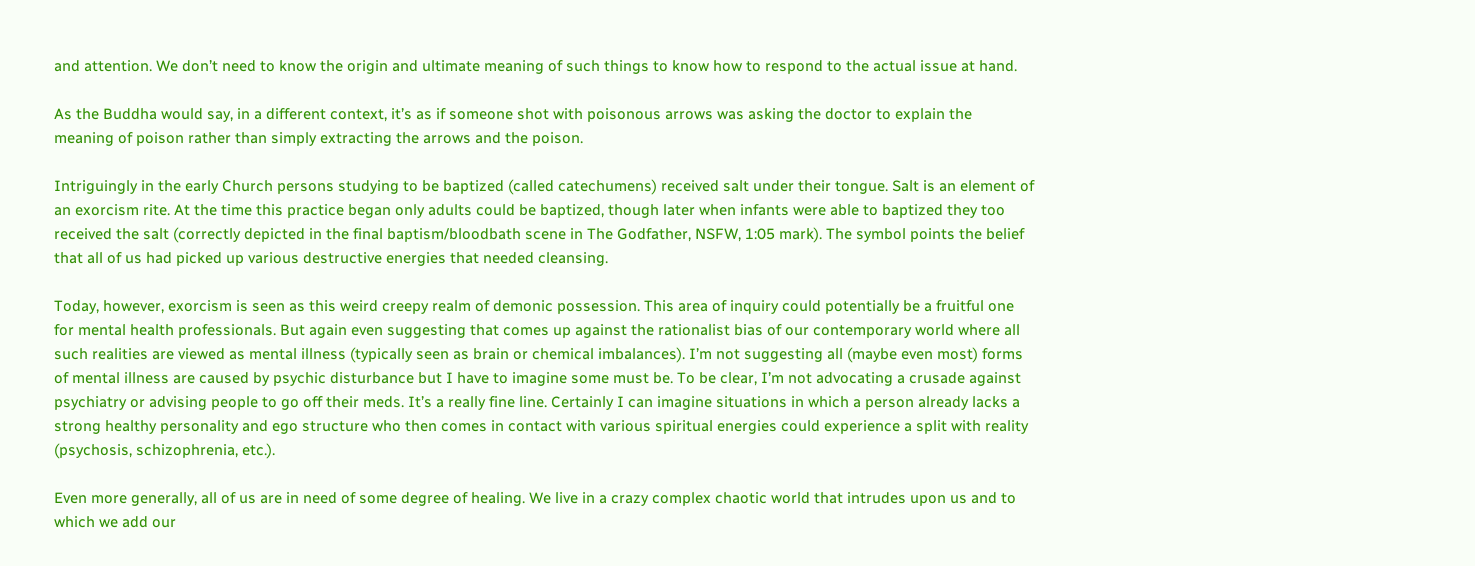and attention. We don’t need to know the origin and ultimate meaning of such things to know how to respond to the actual issue at hand.

As the Buddha would say, in a different context, it’s as if someone shot with poisonous arrows was asking the doctor to explain the meaning of poison rather than simply extracting the arrows and the poison.

Intriguingly in the early Church persons studying to be baptized (called catechumens) received salt under their tongue. Salt is an element of an exorcism rite. At the time this practice began only adults could be baptized, though later when infants were able to baptized they too received the salt (correctly depicted in the final baptism/bloodbath scene in The Godfather, NSFW, 1:05 mark). The symbol points the belief that all of us had picked up various destructive energies that needed cleansing.

Today, however, exorcism is seen as this weird creepy realm of demonic possession. This area of inquiry could potentially be a fruitful one for mental health professionals. But again even suggesting that comes up against the rationalist bias of our contemporary world where all such realities are viewed as mental illness (typically seen as brain or chemical imbalances). I’m not suggesting all (maybe even most) forms of mental illness are caused by psychic disturbance but I have to imagine some must be. To be clear, I’m not advocating a crusade against psychiatry or advising people to go off their meds. It’s a really fine line. Certainly I can imagine situations in which a person already lacks a strong healthy personality and ego structure who then comes in contact with various spiritual energies could experience a split with reality (psychosis, schizophrenia, etc.).

Even more generally, all of us are in need of some degree of healing. We live in a crazy complex chaotic world that intrudes upon us and to which we add our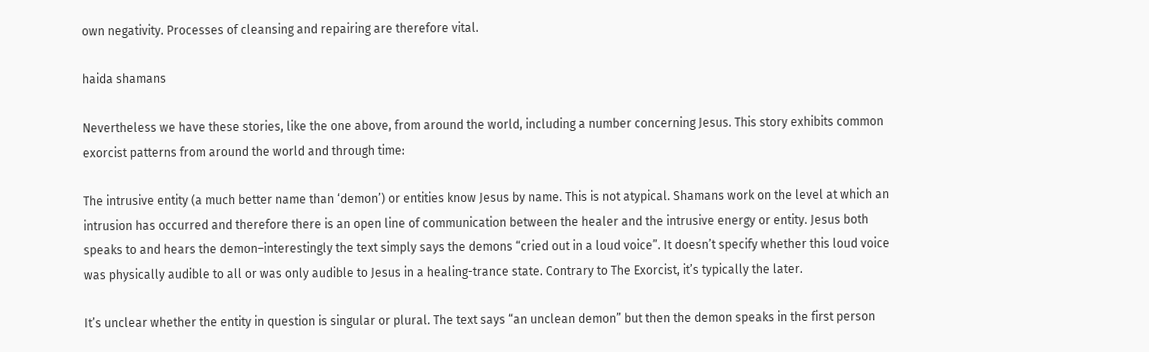own negativity. Processes of cleansing and repairing are therefore vital.

haida shamans

Nevertheless we have these stories, like the one above, from around the world, including a number concerning Jesus. This story exhibits common exorcist patterns from around the world and through time:

The intrusive entity (a much better name than ‘demon’) or entities know Jesus by name. This is not atypical. Shamans work on the level at which an intrusion has occurred and therefore there is an open line of communication between the healer and the intrusive energy or entity. Jesus both speaks to and hears the demon–interestingly the text simply says the demons “cried out in a loud voice”. It doesn’t specify whether this loud voice was physically audible to all or was only audible to Jesus in a healing-trance state. Contrary to The Exorcist, it’s typically the later.

It’s unclear whether the entity in question is singular or plural. The text says “an unclean demon” but then the demon speaks in the first person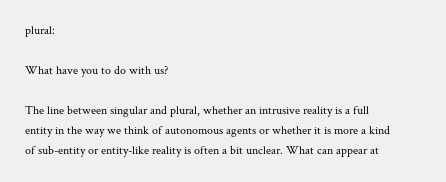plural:

What have you to do with us?

The line between singular and plural, whether an intrusive reality is a full entity in the way we think of autonomous agents or whether it is more a kind of sub-entity or entity-like reality is often a bit unclear. What can appear at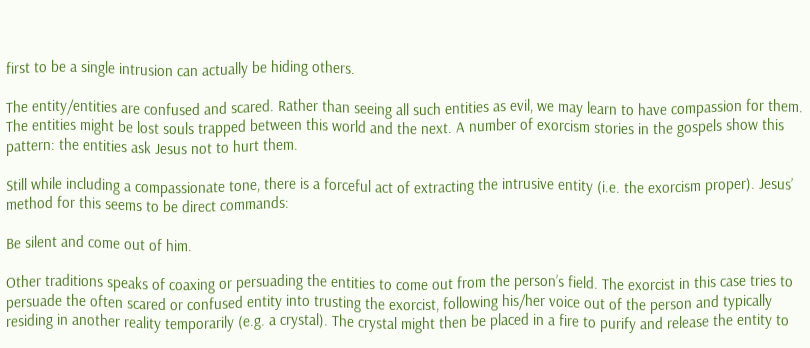first to be a single intrusion can actually be hiding others.

The entity/entities are confused and scared. Rather than seeing all such entities as evil, we may learn to have compassion for them. The entities might be lost souls trapped between this world and the next. A number of exorcism stories in the gospels show this pattern: the entities ask Jesus not to hurt them.

Still while including a compassionate tone, there is a forceful act of extracting the intrusive entity (i.e. the exorcism proper). Jesus’ method for this seems to be direct commands:

Be silent and come out of him.

Other traditions speaks of coaxing or persuading the entities to come out from the person’s field. The exorcist in this case tries to persuade the often scared or confused entity into trusting the exorcist, following his/her voice out of the person and typically residing in another reality temporarily (e.g. a crystal). The crystal might then be placed in a fire to purify and release the entity to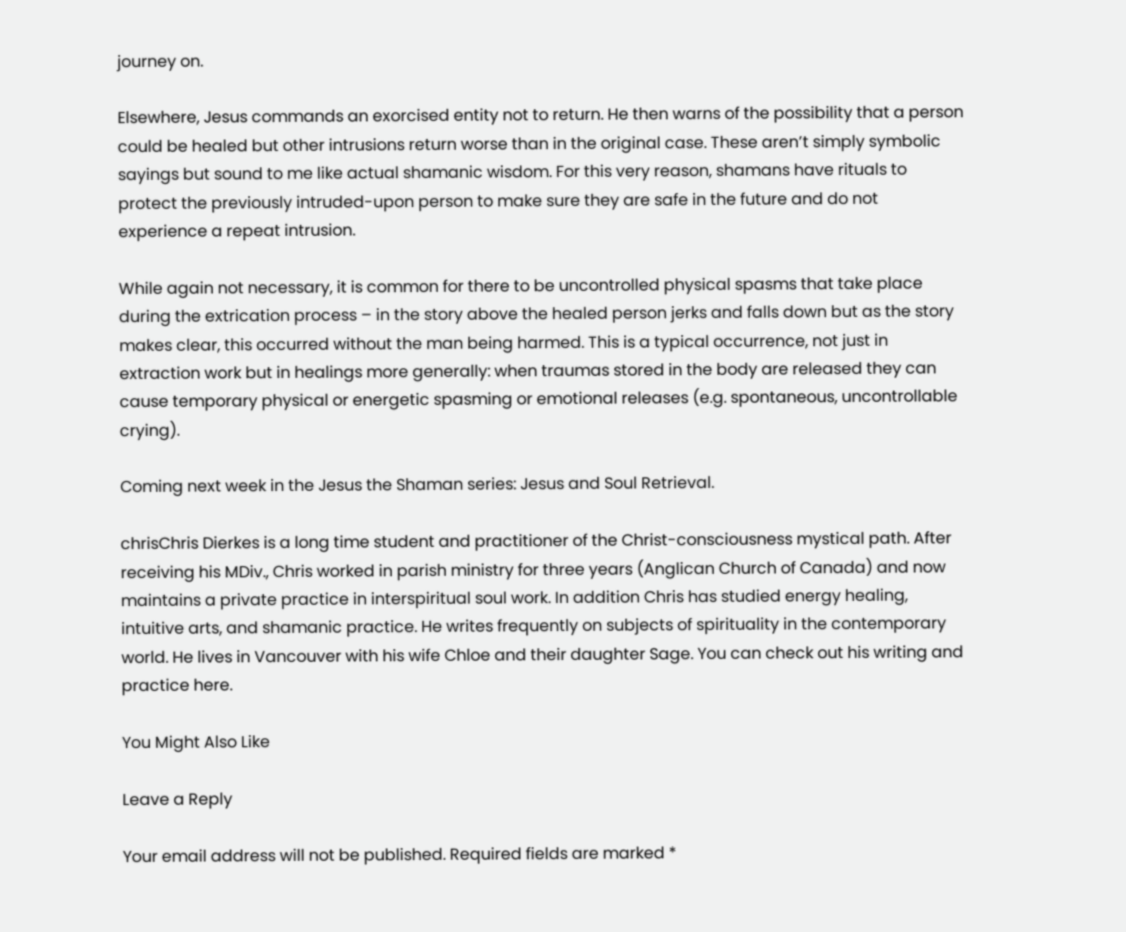journey on.

Elsewhere, Jesus commands an exorcised entity not to return. He then warns of the possibility that a person could be healed but other intrusions return worse than in the original case. These aren’t simply symbolic sayings but sound to me like actual shamanic wisdom. For this very reason, shamans have rituals to protect the previously intruded-upon person to make sure they are safe in the future and do not experience a repeat intrusion.

While again not necessary, it is common for there to be uncontrolled physical spasms that take place during the extrication process – in the story above the healed person jerks and falls down but as the story makes clear, this occurred without the man being harmed. This is a typical occurrence, not just in extraction work but in healings more generally: when traumas stored in the body are released they can cause temporary physical or energetic spasming or emotional releases (e.g. spontaneous, uncontrollable crying).

Coming next week in the Jesus the Shaman series: Jesus and Soul Retrieval.

chrisChris Dierkes is a long time student and practitioner of the Christ-consciousness mystical path. After receiving his MDiv., Chris worked in parish ministry for three years (Anglican Church of Canada) and now maintains a private practice in interspiritual soul work. In addition Chris has studied energy healing, intuitive arts, and shamanic practice. He writes frequently on subjects of spirituality in the contemporary world. He lives in Vancouver with his wife Chloe and their daughter Sage. You can check out his writing and practice here.

You Might Also Like

Leave a Reply

Your email address will not be published. Required fields are marked *